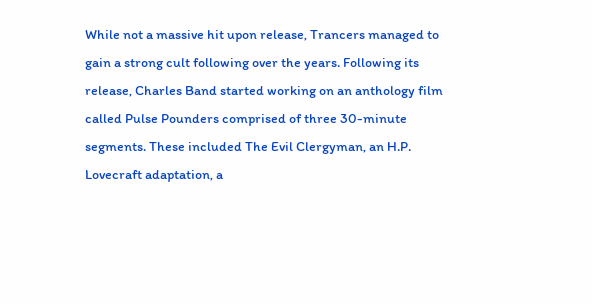While not a massive hit upon release, Trancers managed to gain a strong cult following over the years. Following its release, Charles Band started working on an anthology film called Pulse Pounders comprised of three 30-minute segments. These included The Evil Clergyman, an H.P. Lovecraft adaptation, a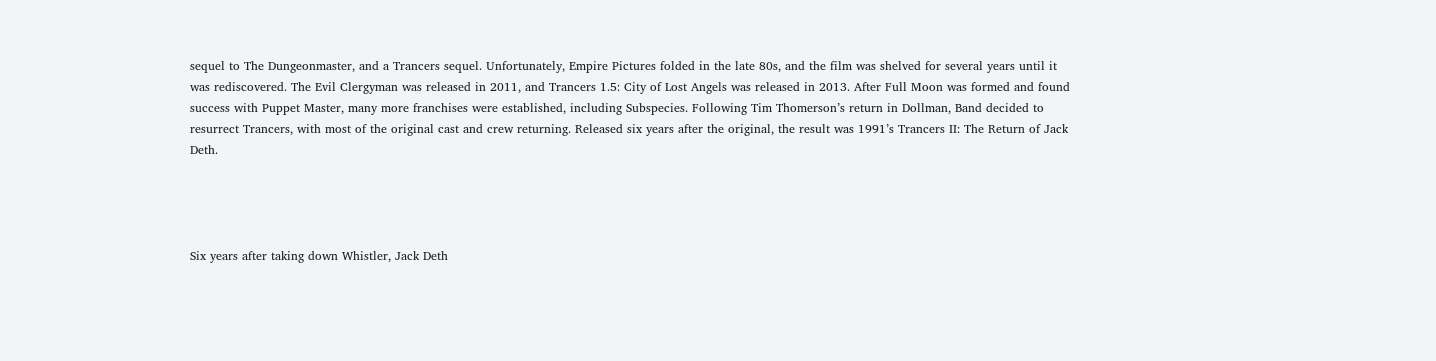sequel to The Dungeonmaster, and a Trancers sequel. Unfortunately, Empire Pictures folded in the late 80s, and the film was shelved for several years until it was rediscovered. The Evil Clergyman was released in 2011, and Trancers 1.5: City of Lost Angels was released in 2013. After Full Moon was formed and found success with Puppet Master, many more franchises were established, including Subspecies. Following Tim Thomerson’s return in Dollman, Band decided to resurrect Trancers, with most of the original cast and crew returning. Released six years after the original, the result was 1991’s Trancers II: The Return of Jack Deth.




Six years after taking down Whistler, Jack Deth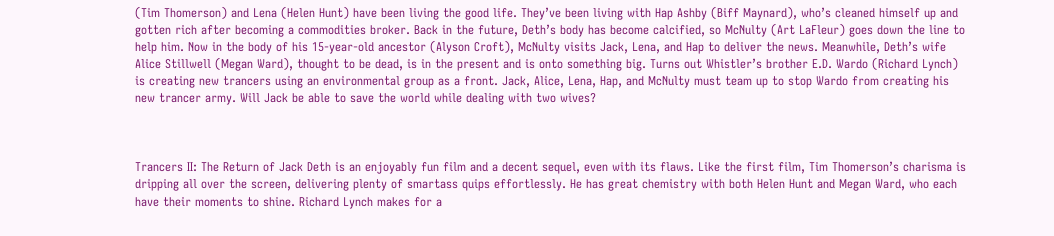(Tim Thomerson) and Lena (Helen Hunt) have been living the good life. They’ve been living with Hap Ashby (Biff Maynard), who’s cleaned himself up and gotten rich after becoming a commodities broker. Back in the future, Deth’s body has become calcified, so McNulty (Art LaFleur) goes down the line to help him. Now in the body of his 15-year-old ancestor (Alyson Croft), McNulty visits Jack, Lena, and Hap to deliver the news. Meanwhile, Deth’s wife Alice Stillwell (Megan Ward), thought to be dead, is in the present and is onto something big. Turns out Whistler’s brother E.D. Wardo (Richard Lynch) is creating new trancers using an environmental group as a front. Jack, Alice, Lena, Hap, and McNulty must team up to stop Wardo from creating his new trancer army. Will Jack be able to save the world while dealing with two wives?



Trancers II: The Return of Jack Deth is an enjoyably fun film and a decent sequel, even with its flaws. Like the first film, Tim Thomerson’s charisma is dripping all over the screen, delivering plenty of smartass quips effortlessly. He has great chemistry with both Helen Hunt and Megan Ward, who each have their moments to shine. Richard Lynch makes for a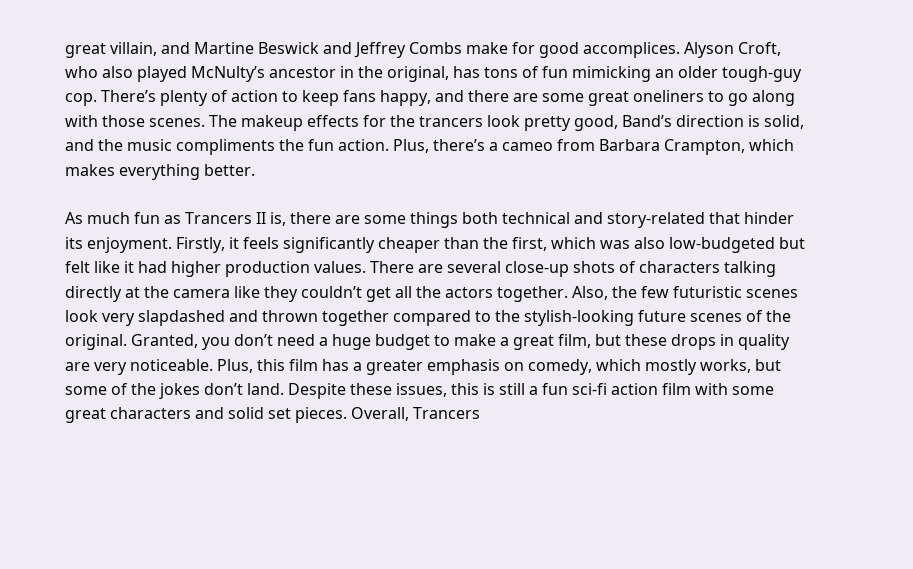great villain, and Martine Beswick and Jeffrey Combs make for good accomplices. Alyson Croft, who also played McNulty’s ancestor in the original, has tons of fun mimicking an older tough-guy cop. There’s plenty of action to keep fans happy, and there are some great oneliners to go along with those scenes. The makeup effects for the trancers look pretty good, Band’s direction is solid, and the music compliments the fun action. Plus, there’s a cameo from Barbara Crampton, which makes everything better.

As much fun as Trancers II is, there are some things both technical and story-related that hinder its enjoyment. Firstly, it feels significantly cheaper than the first, which was also low-budgeted but felt like it had higher production values. There are several close-up shots of characters talking directly at the camera like they couldn’t get all the actors together. Also, the few futuristic scenes look very slapdashed and thrown together compared to the stylish-looking future scenes of the original. Granted, you don’t need a huge budget to make a great film, but these drops in quality are very noticeable. Plus, this film has a greater emphasis on comedy, which mostly works, but some of the jokes don’t land. Despite these issues, this is still a fun sci-fi action film with some great characters and solid set pieces. Overall, Trancers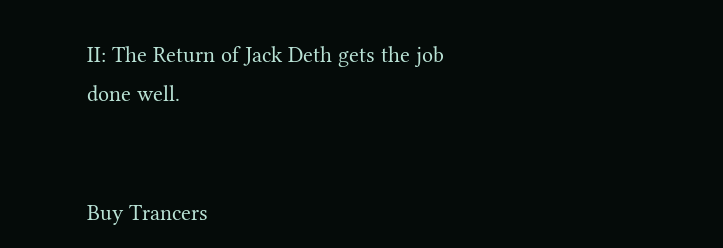II: The Return of Jack Deth gets the job done well.


Buy Trancers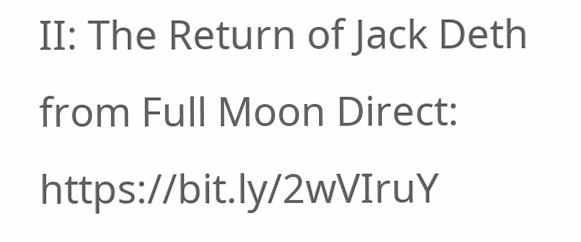II: The Return of Jack Deth from Full Moon Direct: https://bit.ly/2wVIruY